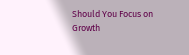Should You Focus on Growth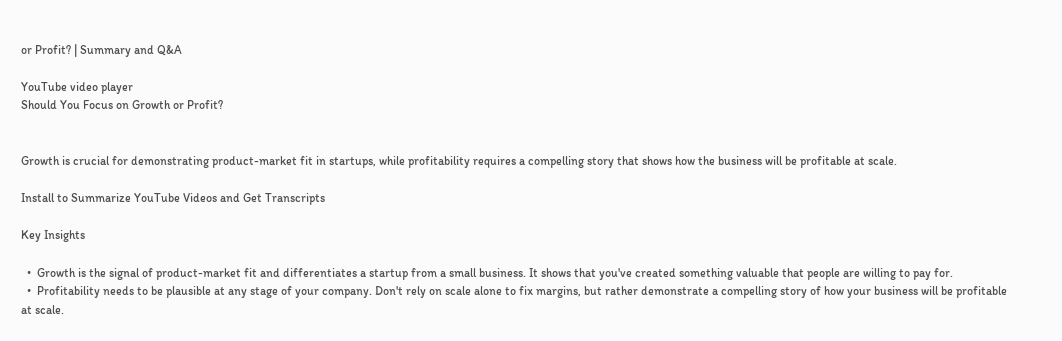or Profit? | Summary and Q&A

YouTube video player
Should You Focus on Growth or Profit?


Growth is crucial for demonstrating product-market fit in startups, while profitability requires a compelling story that shows how the business will be profitable at scale.

Install to Summarize YouTube Videos and Get Transcripts

Key Insights

  •  Growth is the signal of product-market fit and differentiates a startup from a small business. It shows that you've created something valuable that people are willing to pay for.
  •  Profitability needs to be plausible at any stage of your company. Don't rely on scale alone to fix margins, but rather demonstrate a compelling story of how your business will be profitable at scale.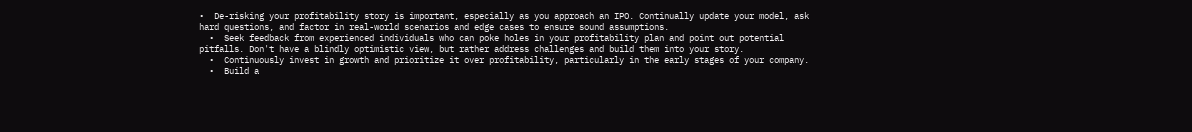•  De-risking your profitability story is important, especially as you approach an IPO. Continually update your model, ask hard questions, and factor in real-world scenarios and edge cases to ensure sound assumptions.
  •  Seek feedback from experienced individuals who can poke holes in your profitability plan and point out potential pitfalls. Don't have a blindly optimistic view, but rather address challenges and build them into your story.
  •  Continuously invest in growth and prioritize it over profitability, particularly in the early stages of your company.
  •  Build a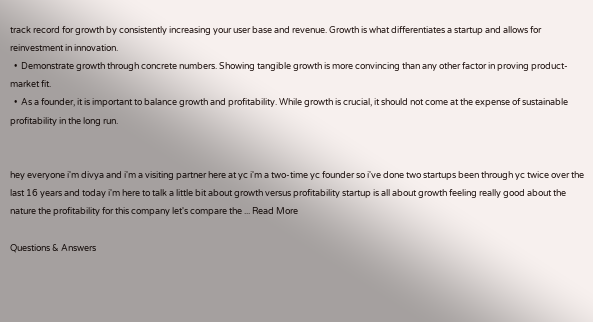track record for growth by consistently increasing your user base and revenue. Growth is what differentiates a startup and allows for reinvestment in innovation.
  •  Demonstrate growth through concrete numbers. Showing tangible growth is more convincing than any other factor in proving product-market fit.
  •  As a founder, it is important to balance growth and profitability. While growth is crucial, it should not come at the expense of sustainable profitability in the long run.


hey everyone i'm divya and i'm a visiting partner here at yc i'm a two-time yc founder so i've done two startups been through yc twice over the last 16 years and today i'm here to talk a little bit about growth versus profitability startup is all about growth feeling really good about the nature the profitability for this company let's compare the ... Read More

Questions & Answers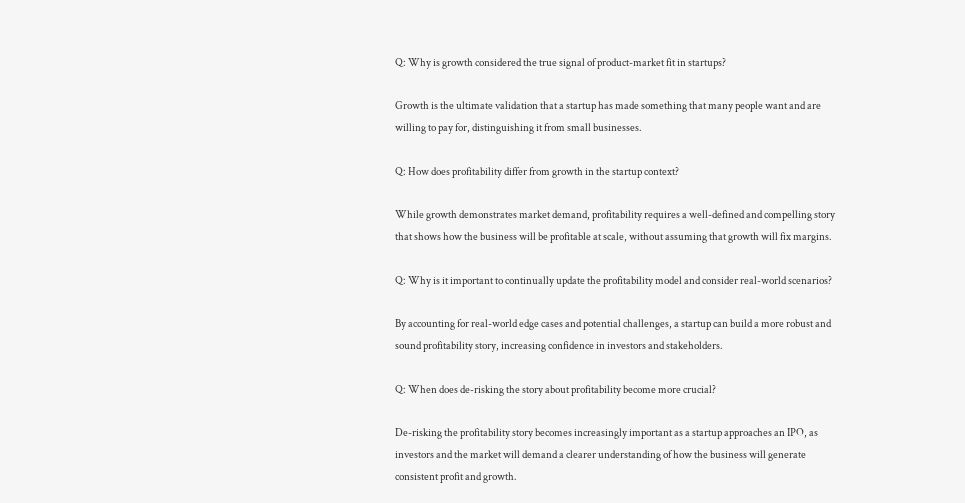Q: Why is growth considered the true signal of product-market fit in startups?

Growth is the ultimate validation that a startup has made something that many people want and are willing to pay for, distinguishing it from small businesses.

Q: How does profitability differ from growth in the startup context?

While growth demonstrates market demand, profitability requires a well-defined and compelling story that shows how the business will be profitable at scale, without assuming that growth will fix margins.

Q: Why is it important to continually update the profitability model and consider real-world scenarios?

By accounting for real-world edge cases and potential challenges, a startup can build a more robust and sound profitability story, increasing confidence in investors and stakeholders.

Q: When does de-risking the story about profitability become more crucial?

De-risking the profitability story becomes increasingly important as a startup approaches an IPO, as investors and the market will demand a clearer understanding of how the business will generate consistent profit and growth.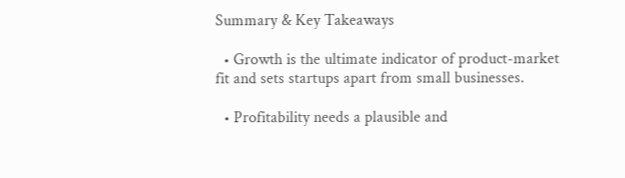Summary & Key Takeaways

  • Growth is the ultimate indicator of product-market fit and sets startups apart from small businesses.

  • Profitability needs a plausible and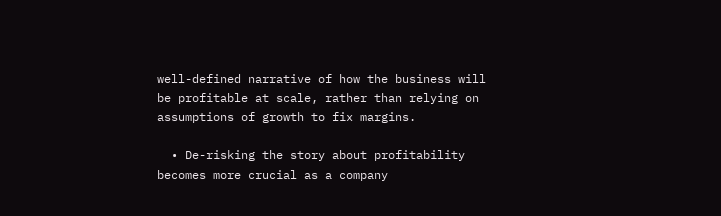well-defined narrative of how the business will be profitable at scale, rather than relying on assumptions of growth to fix margins.

  • De-risking the story about profitability becomes more crucial as a company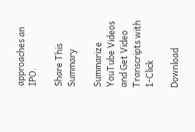approaches an IPO.

Share This Summary

Summarize YouTube Videos and Get Video Transcripts with 1-Click

Download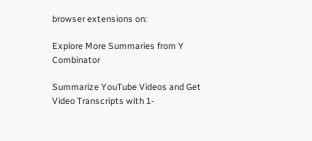browser extensions on:

Explore More Summaries from Y Combinator

Summarize YouTube Videos and Get Video Transcripts with 1-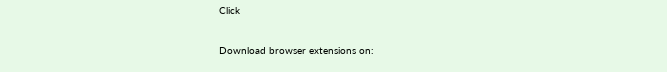Click

Download browser extensions on: